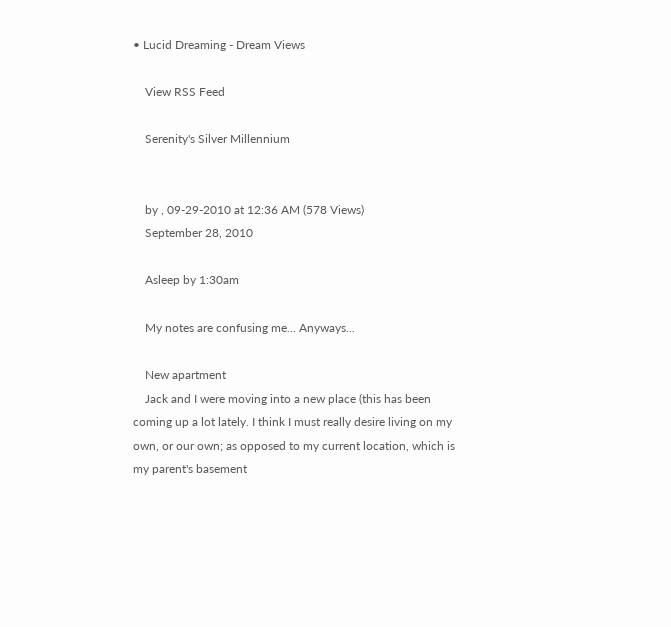• Lucid Dreaming - Dream Views

    View RSS Feed

    Serenity's Silver Millennium


    by , 09-29-2010 at 12:36 AM (578 Views)
    September 28, 2010

    Asleep by 1:30am

    My notes are confusing me... Anyways...

    New apartment
    Jack and I were moving into a new place (this has been coming up a lot lately. I think I must really desire living on my own, or our own; as opposed to my current location, which is my parent's basement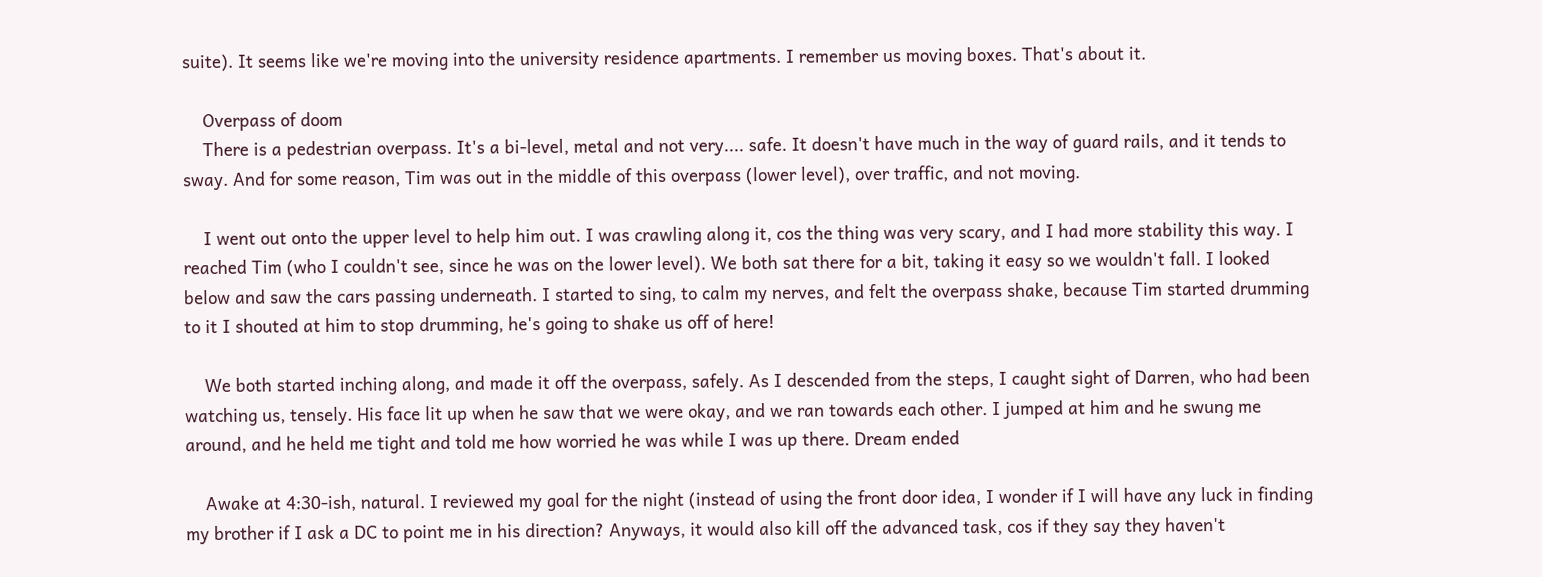suite). It seems like we're moving into the university residence apartments. I remember us moving boxes. That's about it.

    Overpass of doom
    There is a pedestrian overpass. It's a bi-level, metal and not very.... safe. It doesn't have much in the way of guard rails, and it tends to sway. And for some reason, Tim was out in the middle of this overpass (lower level), over traffic, and not moving.

    I went out onto the upper level to help him out. I was crawling along it, cos the thing was very scary, and I had more stability this way. I reached Tim (who I couldn't see, since he was on the lower level). We both sat there for a bit, taking it easy so we wouldn't fall. I looked below and saw the cars passing underneath. I started to sing, to calm my nerves, and felt the overpass shake, because Tim started drumming to it I shouted at him to stop drumming, he's going to shake us off of here!

    We both started inching along, and made it off the overpass, safely. As I descended from the steps, I caught sight of Darren, who had been watching us, tensely. His face lit up when he saw that we were okay, and we ran towards each other. I jumped at him and he swung me around, and he held me tight and told me how worried he was while I was up there. Dream ended

    Awake at 4:30-ish, natural. I reviewed my goal for the night (instead of using the front door idea, I wonder if I will have any luck in finding my brother if I ask a DC to point me in his direction? Anyways, it would also kill off the advanced task, cos if they say they haven't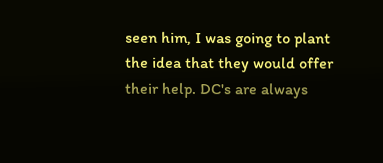seen him, I was going to plant the idea that they would offer their help. DC's are always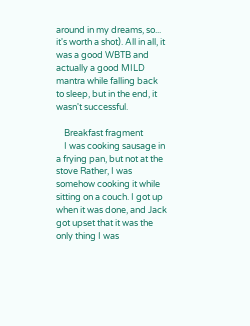around in my dreams, so... it's worth a shot). All in all, it was a good WBTB and actually a good MILD mantra while falling back to sleep, but in the end, it wasn't successful.

    Breakfast fragment
    I was cooking sausage in a frying pan, but not at the stove Rather, I was somehow cooking it while sitting on a couch. I got up when it was done, and Jack got upset that it was the only thing I was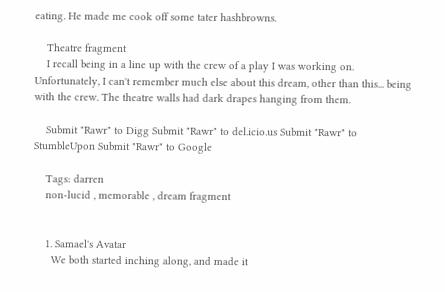eating. He made me cook off some tater hashbrowns.

    Theatre fragment
    I recall being in a line up with the crew of a play I was working on. Unfortunately, I can't remember much else about this dream, other than this... being with the crew. The theatre walls had dark drapes hanging from them.

    Submit "Rawr" to Digg Submit "Rawr" to del.icio.us Submit "Rawr" to StumbleUpon Submit "Rawr" to Google

    Tags: darren
    non-lucid , memorable , dream fragment


    1. Samael's Avatar
      We both started inching along, and made it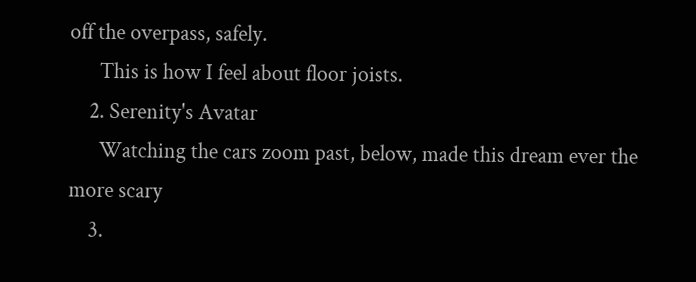off the overpass, safely.
      This is how I feel about floor joists.
    2. Serenity's Avatar
      Watching the cars zoom past, below, made this dream ever the more scary
    3.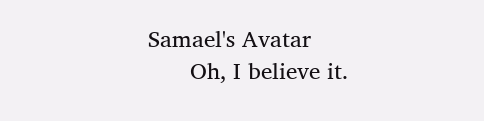Samael's Avatar
      Oh, I believe it.